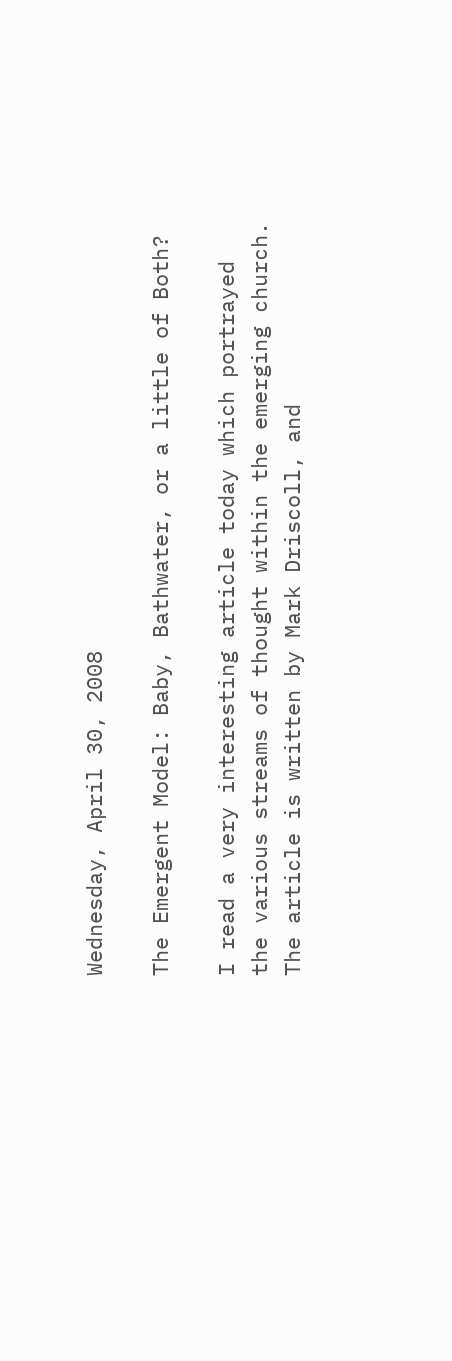Wednesday, April 30, 2008

The Emergent Model: Baby, Bathwater, or a little of Both?

I read a very interesting article today which portrayed the various streams of thought within the emerging church.
The article is written by Mark Driscoll, and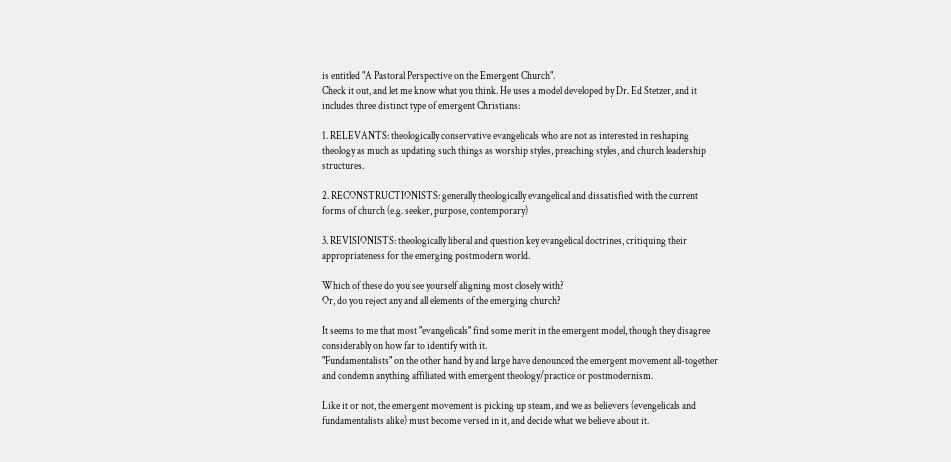is entitled "A Pastoral Perspective on the Emergent Church".
Check it out, and let me know what you think. He uses a model developed by Dr. Ed Stetzer, and it includes three distinct type of emergent Christians:

1. RELEVANTS: theologically conservative evangelicals who are not as interested in reshaping theology as much as updating such things as worship styles, preaching styles, and church leadership structures.

2. RECONSTRUCTIONISTS: generally theologically evangelical and dissatisfied with the current forms of church (e.g. seeker, purpose, contemporary)

3. REVISIONISTS: theologically liberal and question key evangelical doctrines, critiquing their appropriateness for the emerging postmodern world.

Which of these do you see yourself aligning most closely with?
Or, do you reject any and all elements of the emerging church?

It seems to me that most "evangelicals" find some merit in the emergent model, though they disagree considerably on how far to identify with it.
"Fundamentalists" on the other hand by and large have denounced the emergent movement all-together and condemn anything affiliated with emergent theology/practice or postmodernism.

Like it or not, the emergent movement is picking up steam, and we as believers (evengelicals and fundamentalists alike) must become versed in it, and decide what we believe about it.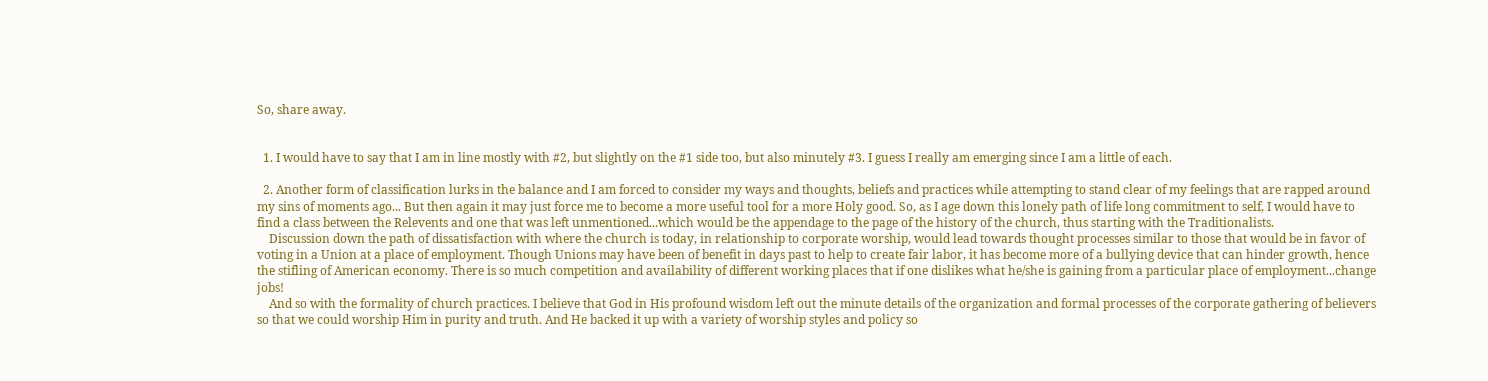So, share away.


  1. I would have to say that I am in line mostly with #2, but slightly on the #1 side too, but also minutely #3. I guess I really am emerging since I am a little of each.

  2. Another form of classification lurks in the balance and I am forced to consider my ways and thoughts, beliefs and practices while attempting to stand clear of my feelings that are rapped around my sins of moments ago... But then again it may just force me to become a more useful tool for a more Holy good. So, as I age down this lonely path of life long commitment to self, I would have to find a class between the Relevents and one that was left unmentioned...which would be the appendage to the page of the history of the church, thus starting with the Traditionalists.
    Discussion down the path of dissatisfaction with where the church is today, in relationship to corporate worship, would lead towards thought processes similar to those that would be in favor of voting in a Union at a place of employment. Though Unions may have been of benefit in days past to help to create fair labor, it has become more of a bullying device that can hinder growth, hence the stifling of American economy. There is so much competition and availability of different working places that if one dislikes what he/she is gaining from a particular place of employment...change jobs!
    And so with the formality of church practices. I believe that God in His profound wisdom left out the minute details of the organization and formal processes of the corporate gathering of believers so that we could worship Him in purity and truth. And He backed it up with a variety of worship styles and policy so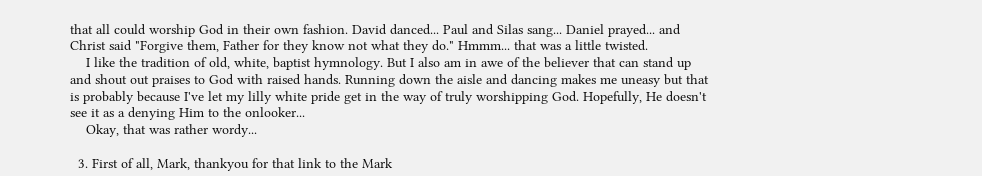that all could worship God in their own fashion. David danced... Paul and Silas sang... Daniel prayed... and Christ said "Forgive them, Father for they know not what they do." Hmmm... that was a little twisted.
    I like the tradition of old, white, baptist hymnology. But I also am in awe of the believer that can stand up and shout out praises to God with raised hands. Running down the aisle and dancing makes me uneasy but that is probably because I've let my lilly white pride get in the way of truly worshipping God. Hopefully, He doesn't see it as a denying Him to the onlooker...
    Okay, that was rather wordy...

  3. First of all, Mark, thankyou for that link to the Mark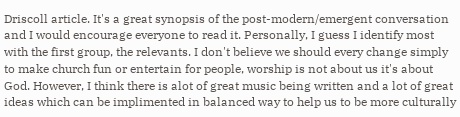Driscoll article. It's a great synopsis of the post-modern/emergent conversation and I would encourage everyone to read it. Personally, I guess I identify most with the first group, the relevants. I don't believe we should every change simply to make church fun or entertain for people, worship is not about us it's about God. However, I think there is alot of great music being written and a lot of great ideas which can be implimented in balanced way to help us to be more culturally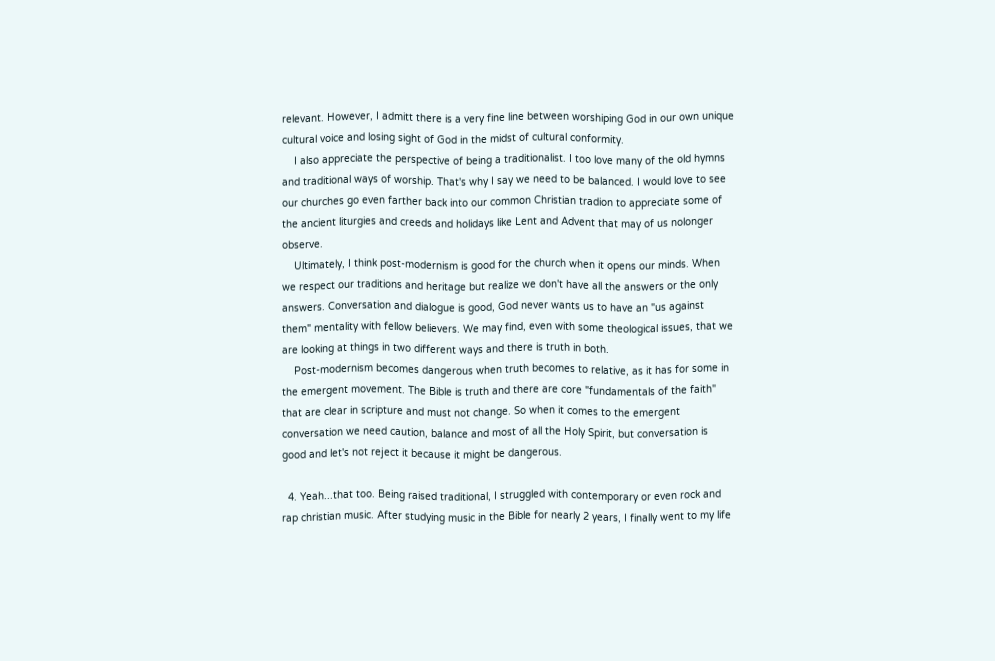relevant. However, I admitt there is a very fine line between worshiping God in our own unique cultural voice and losing sight of God in the midst of cultural conformity.
    I also appreciate the perspective of being a traditionalist. I too love many of the old hymns and traditional ways of worship. That's why I say we need to be balanced. I would love to see our churches go even farther back into our common Christian tradion to appreciate some of the ancient liturgies and creeds and holidays like Lent and Advent that may of us nolonger observe.
    Ultimately, I think post-modernism is good for the church when it opens our minds. When we respect our traditions and heritage but realize we don't have all the answers or the only answers. Conversation and dialogue is good, God never wants us to have an "us against them" mentality with fellow believers. We may find, even with some theological issues, that we are looking at things in two different ways and there is truth in both.
    Post-modernism becomes dangerous when truth becomes to relative, as it has for some in the emergent movement. The Bible is truth and there are core "fundamentals of the faith" that are clear in scripture and must not change. So when it comes to the emergent conversation we need caution, balance and most of all the Holy Spirit, but conversation is good and let's not reject it because it might be dangerous.

  4. Yeah...that too. Being raised traditional, I struggled with contemporary or even rock and rap christian music. After studying music in the Bible for nearly 2 years, I finally went to my life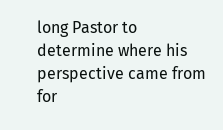long Pastor to determine where his perspective came from for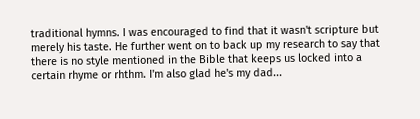traditional hymns. I was encouraged to find that it wasn't scripture but merely his taste. He further went on to back up my research to say that there is no style mentioned in the Bible that keeps us locked into a certain rhyme or rhthm. I'm also glad he's my dad...